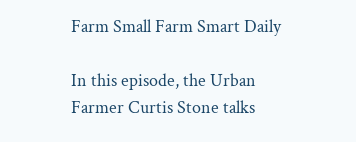Farm Small Farm Smart Daily

In this episode, the Urban Farmer Curtis Stone talks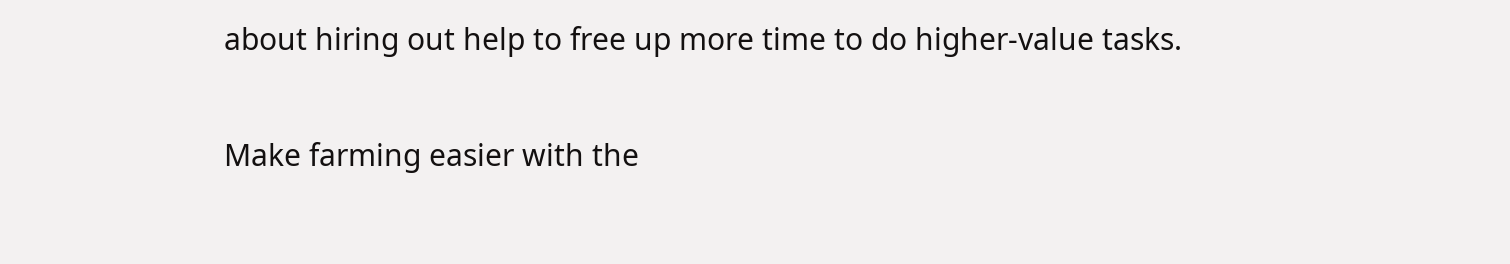about hiring out help to free up more time to do higher-value tasks.

Make farming easier with the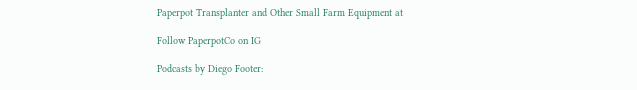Paperpot Transplanter and Other Small Farm Equipment at

Follow PaperpotCo on IG

Podcasts by Diego Footer: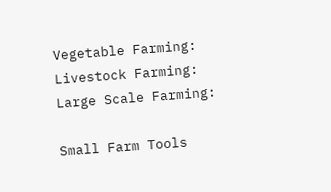Vegetable Farming:
Livestock Farming:
Large Scale Farming:

Small Farm Tools